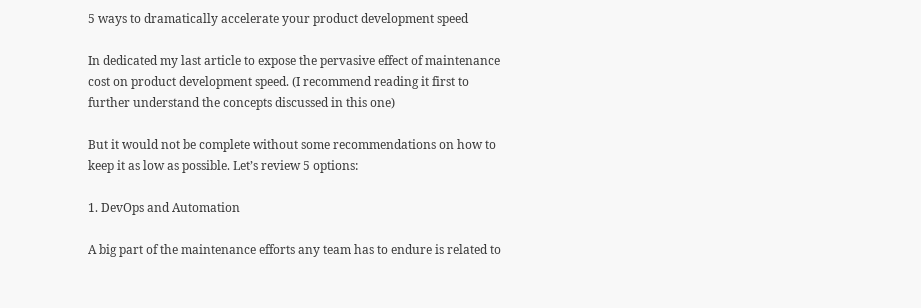5 ways to dramatically accelerate your product development speed

In dedicated my last article to expose the pervasive effect of maintenance cost on product development speed. (I recommend reading it first to further understand the concepts discussed in this one)

But it would not be complete without some recommendations on how to keep it as low as possible. Let’s review 5 options:

1. DevOps and Automation

A big part of the maintenance efforts any team has to endure is related to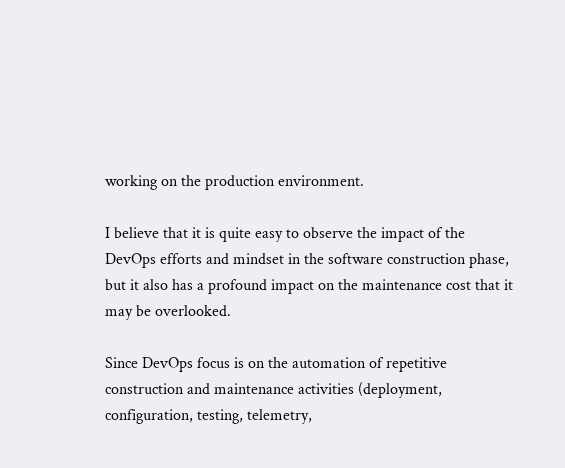working on the production environment.

I believe that it is quite easy to observe the impact of the DevOps efforts and mindset in the software construction phase, but it also has a profound impact on the maintenance cost that it may be overlooked.

Since DevOps focus is on the automation of repetitive construction and maintenance activities (deployment, configuration, testing, telemetry,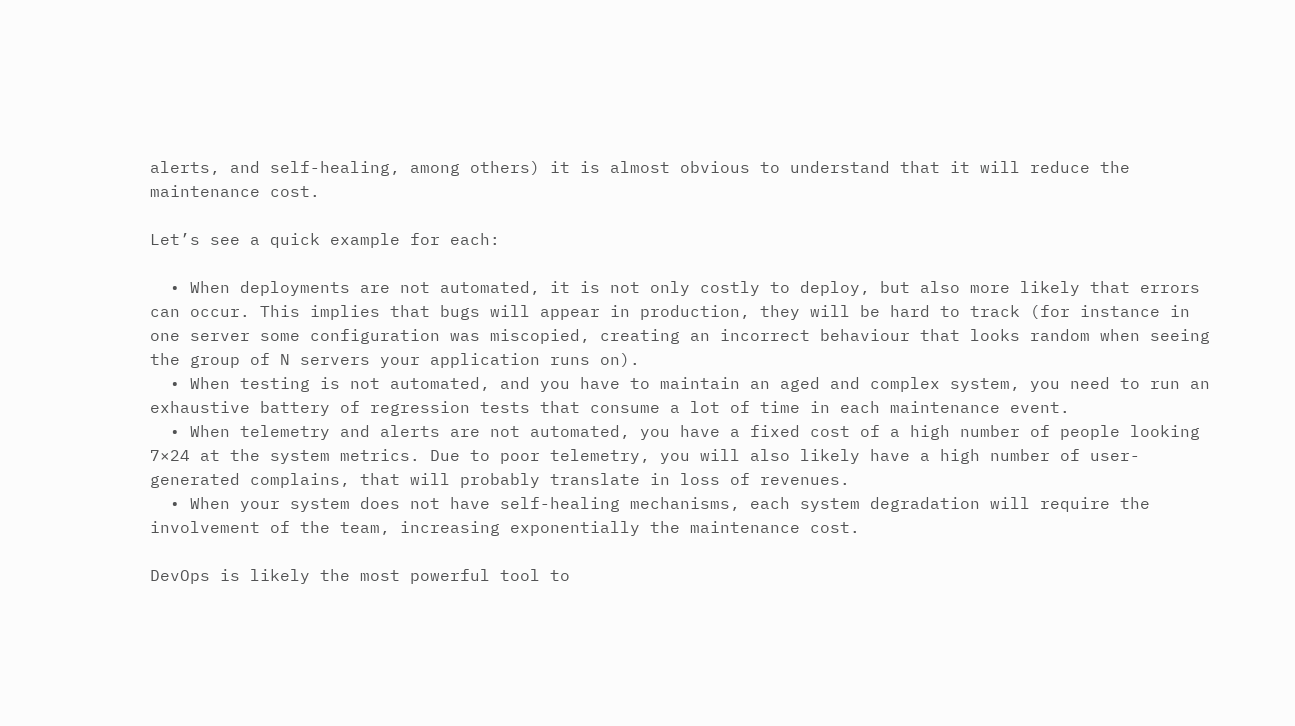alerts, and self-healing, among others) it is almost obvious to understand that it will reduce the maintenance cost.

Let’s see a quick example for each:

  • When deployments are not automated, it is not only costly to deploy, but also more likely that errors can occur. This implies that bugs will appear in production, they will be hard to track (for instance in one server some configuration was miscopied, creating an incorrect behaviour that looks random when seeing the group of N servers your application runs on).
  • When testing is not automated, and you have to maintain an aged and complex system, you need to run an exhaustive battery of regression tests that consume a lot of time in each maintenance event.
  • When telemetry and alerts are not automated, you have a fixed cost of a high number of people looking 7×24 at the system metrics. Due to poor telemetry, you will also likely have a high number of user-generated complains, that will probably translate in loss of revenues.
  • When your system does not have self-healing mechanisms, each system degradation will require the involvement of the team, increasing exponentially the maintenance cost.

DevOps is likely the most powerful tool to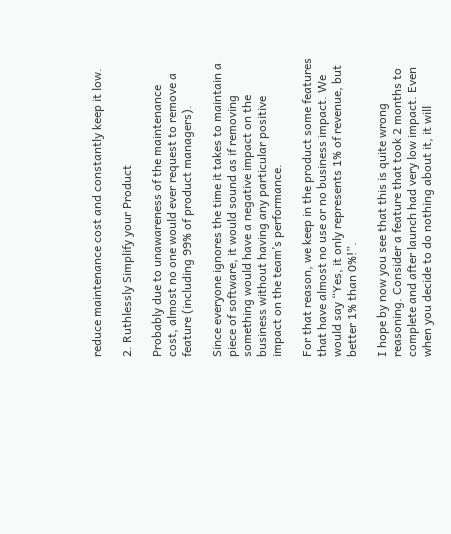reduce maintenance cost and constantly keep it low.

2. Ruthlessly Simplify your Product

Probably due to unawareness of the maintenance cost, almost no one would ever request to remove a feature (including 99% of product managers).

Since everyone ignores the time it takes to maintain a piece of software, it would sound as if removing something would have a negative impact on the business without having any particular positive impact on the team’s performance.

For that reason, we keep in the product some features that have almost no use or no business impact. We would say “Yes, it only represents 1% of revenue, but better 1% than 0%!”.

I hope by now you see that this is quite wrong reasoning. Consider a feature that took 2 months to complete and after launch had very low impact. Even when you decide to do nothing about it, it will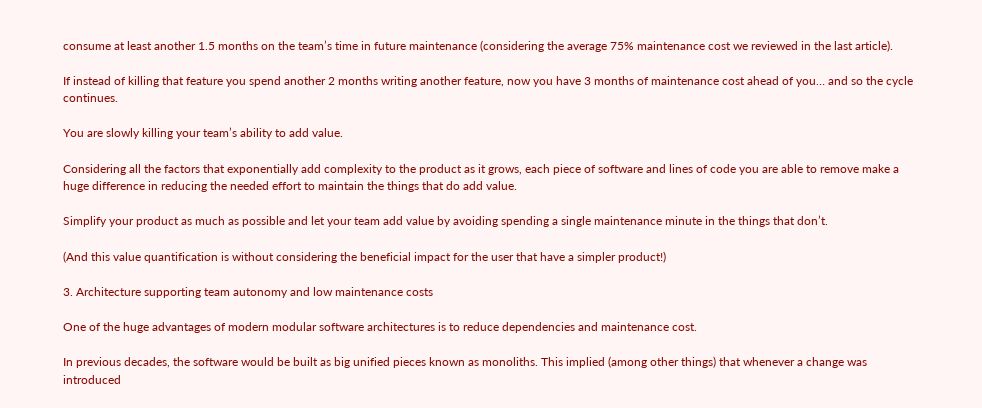consume at least another 1.5 months on the team’s time in future maintenance (considering the average 75% maintenance cost we reviewed in the last article).

If instead of killing that feature you spend another 2 months writing another feature, now you have 3 months of maintenance cost ahead of you… and so the cycle continues.

You are slowly killing your team’s ability to add value.

Considering all the factors that exponentially add complexity to the product as it grows, each piece of software and lines of code you are able to remove make a huge difference in reducing the needed effort to maintain the things that do add value.

Simplify your product as much as possible and let your team add value by avoiding spending a single maintenance minute in the things that don’t.

(And this value quantification is without considering the beneficial impact for the user that have a simpler product!)

3. Architecture supporting team autonomy and low maintenance costs

One of the huge advantages of modern modular software architectures is to reduce dependencies and maintenance cost.

In previous decades, the software would be built as big unified pieces known as monoliths. This implied (among other things) that whenever a change was introduced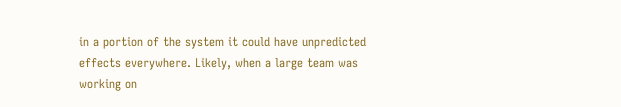in a portion of the system it could have unpredicted effects everywhere. Likely, when a large team was working on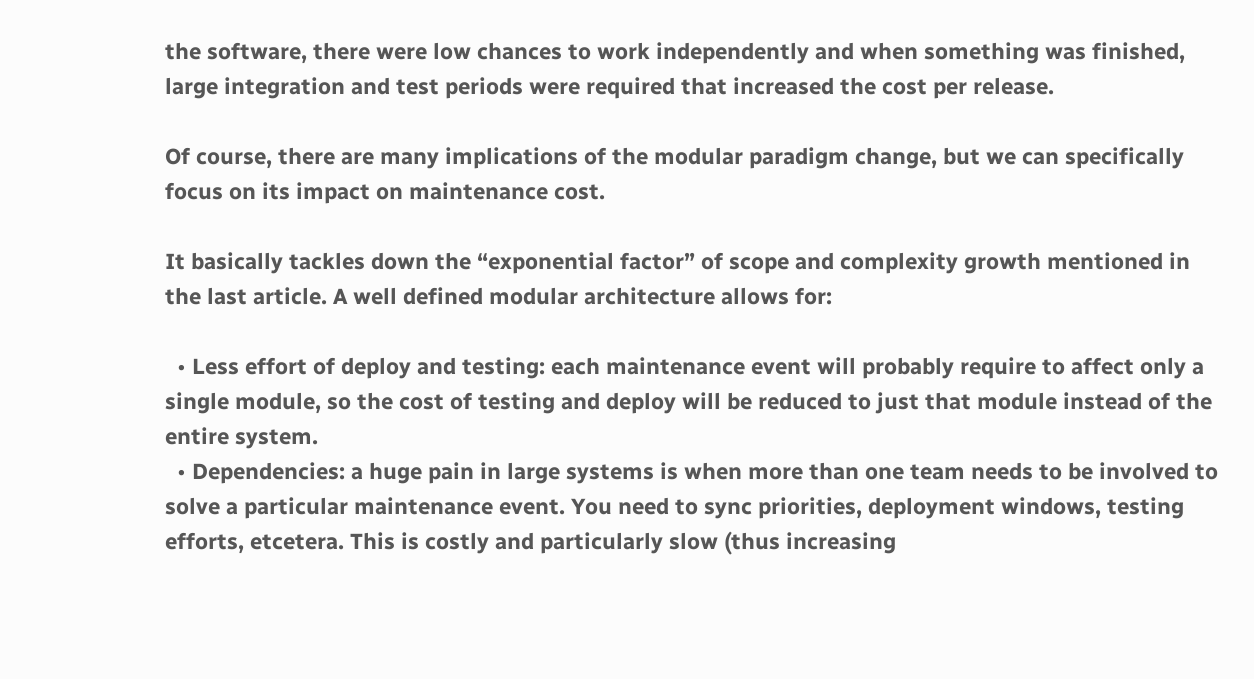the software, there were low chances to work independently and when something was finished, large integration and test periods were required that increased the cost per release.

Of course, there are many implications of the modular paradigm change, but we can specifically focus on its impact on maintenance cost.

It basically tackles down the “exponential factor” of scope and complexity growth mentioned in the last article. A well defined modular architecture allows for:

  • Less effort of deploy and testing: each maintenance event will probably require to affect only a single module, so the cost of testing and deploy will be reduced to just that module instead of the entire system.
  • Dependencies: a huge pain in large systems is when more than one team needs to be involved to solve a particular maintenance event. You need to sync priorities, deployment windows, testing efforts, etcetera. This is costly and particularly slow (thus increasing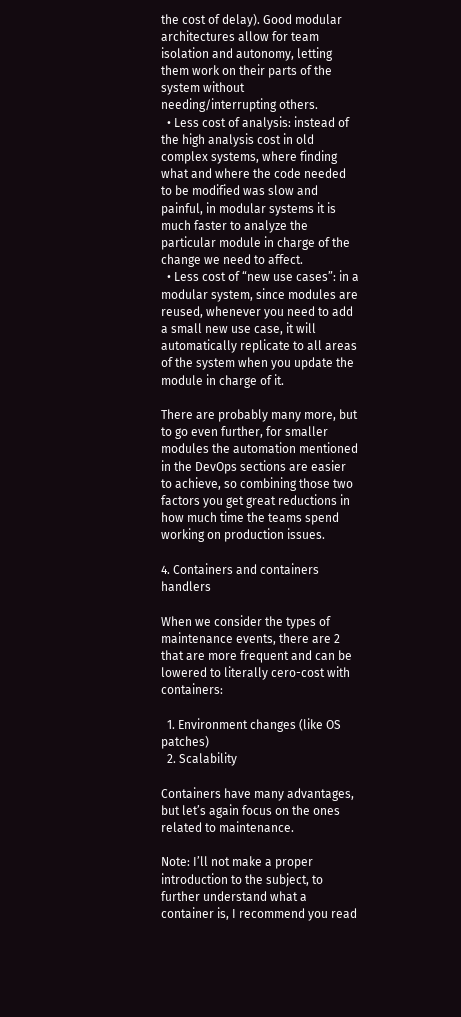the cost of delay). Good modular architectures allow for team isolation and autonomy, letting them work on their parts of the system without needing/interrupting others.
  • Less cost of analysis: instead of the high analysis cost in old complex systems, where finding what and where the code needed to be modified was slow and painful, in modular systems it is much faster to analyze the particular module in charge of the change we need to affect.
  • Less cost of “new use cases”: in a modular system, since modules are reused, whenever you need to add a small new use case, it will automatically replicate to all areas of the system when you update the module in charge of it.

There are probably many more, but to go even further, for smaller modules the automation mentioned in the DevOps sections are easier to achieve, so combining those two factors you get great reductions in how much time the teams spend working on production issues.

4. Containers and containers handlers

When we consider the types of maintenance events, there are 2 that are more frequent and can be lowered to literally cero-cost with containers:

  1. Environment changes (like OS patches)
  2. Scalability

Containers have many advantages, but let’s again focus on the ones related to maintenance.

Note: I’ll not make a proper introduction to the subject, to further understand what a container is, I recommend you read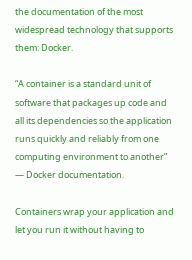the documentation of the most widespread technology that supports them: Docker.

“A container is a standard unit of software that packages up code and all its dependencies so the application runs quickly and reliably from one computing environment to another” — Docker documentation.

Containers wrap your application and let you run it without having to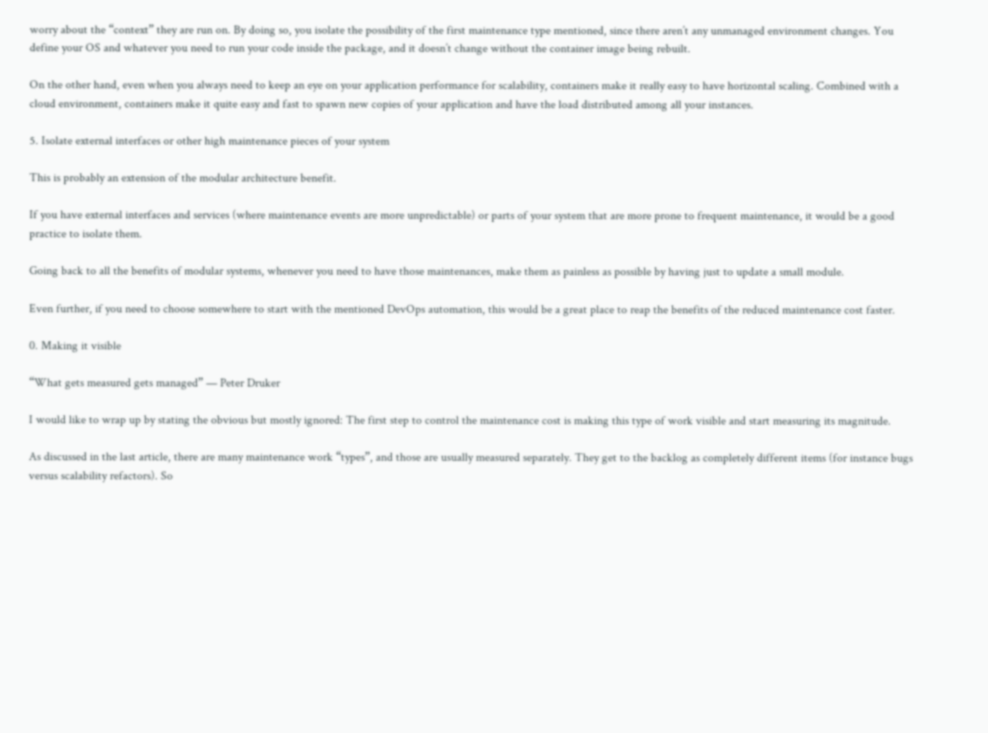worry about the “context” they are run on. By doing so, you isolate the possibility of the first maintenance type mentioned, since there aren’t any unmanaged environment changes. You define your OS and whatever you need to run your code inside the package, and it doesn’t change without the container image being rebuilt.

On the other hand, even when you always need to keep an eye on your application performance for scalability, containers make it really easy to have horizontal scaling. Combined with a cloud environment, containers make it quite easy and fast to spawn new copies of your application and have the load distributed among all your instances.

5. Isolate external interfaces or other high maintenance pieces of your system

This is probably an extension of the modular architecture benefit.

If you have external interfaces and services (where maintenance events are more unpredictable) or parts of your system that are more prone to frequent maintenance, it would be a good practice to isolate them.

Going back to all the benefits of modular systems, whenever you need to have those maintenances, make them as painless as possible by having just to update a small module.

Even further, if you need to choose somewhere to start with the mentioned DevOps automation, this would be a great place to reap the benefits of the reduced maintenance cost faster.

0. Making it visible

“What gets measured gets managed” — Peter Druker

I would like to wrap up by stating the obvious but mostly ignored: The first step to control the maintenance cost is making this type of work visible and start measuring its magnitude.

As discussed in the last article, there are many maintenance work “types”, and those are usually measured separately. They get to the backlog as completely different items (for instance bugs versus scalability refactors). So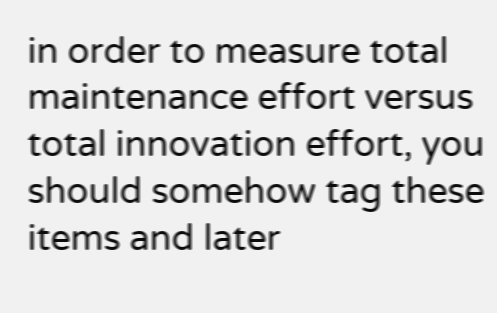in order to measure total maintenance effort versus total innovation effort, you should somehow tag these items and later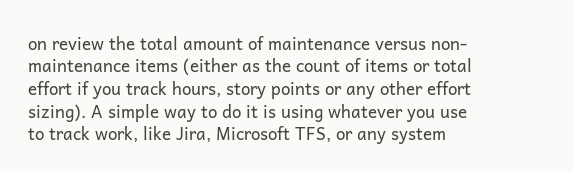on review the total amount of maintenance versus non-maintenance items (either as the count of items or total effort if you track hours, story points or any other effort sizing). A simple way to do it is using whatever you use to track work, like Jira, Microsoft TFS, or any system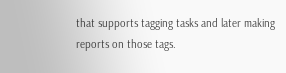that supports tagging tasks and later making reports on those tags.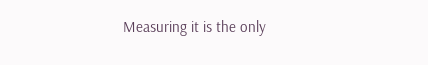Measuring it is the only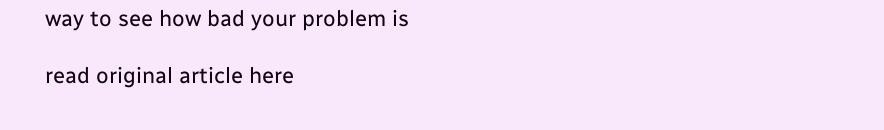way to see how bad your problem is

read original article here